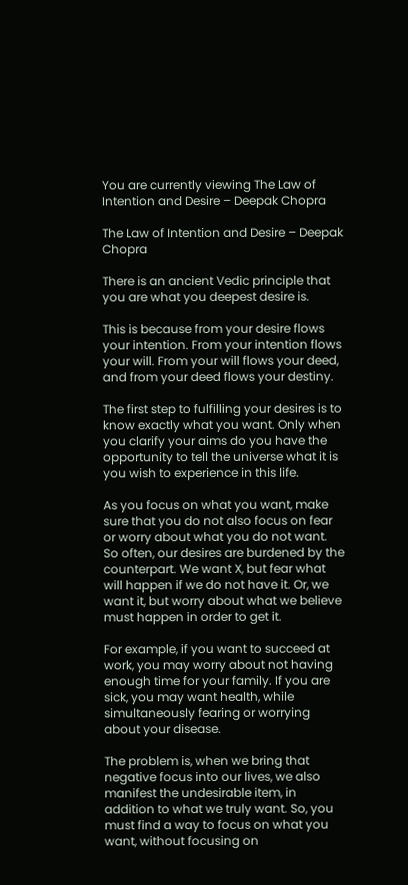You are currently viewing The Law of Intention and Desire – Deepak Chopra

The Law of Intention and Desire – Deepak Chopra

There is an ancient Vedic principle that you are what you deepest desire is.

This is because from your desire flows your intention. From your intention flows your will. From your will flows your deed, and from your deed flows your destiny.

The first step to fulfilling your desires is to know exactly what you want. Only when you clarify your aims do you have the opportunity to tell the universe what it is you wish to experience in this life.

As you focus on what you want, make sure that you do not also focus on fear or worry about what you do not want. So often, our desires are burdened by the counterpart. We want X, but fear what will happen if we do not have it. Or, we want it, but worry about what we believe must happen in order to get it.

For example, if you want to succeed at work, you may worry about not having enough time for your family. If you are sick, you may want health, while simultaneously fearing or worrying about your disease.

The problem is, when we bring that negative focus into our lives, we also manifest the undesirable item, in addition to what we truly want. So, you must find a way to focus on what you want, without focusing on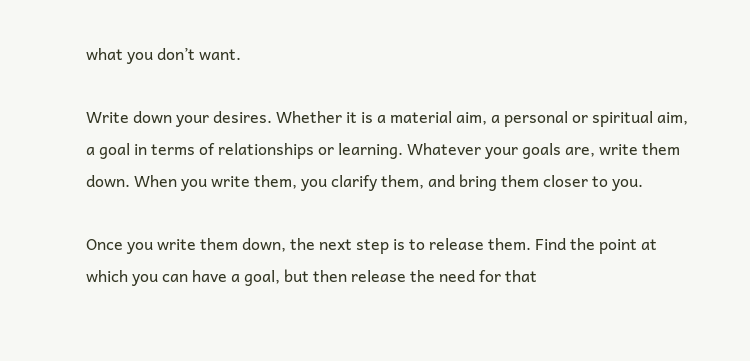what you don’t want.

Write down your desires. Whether it is a material aim, a personal or spiritual aim, a goal in terms of relationships or learning. Whatever your goals are, write them down. When you write them, you clarify them, and bring them closer to you.

Once you write them down, the next step is to release them. Find the point at which you can have a goal, but then release the need for that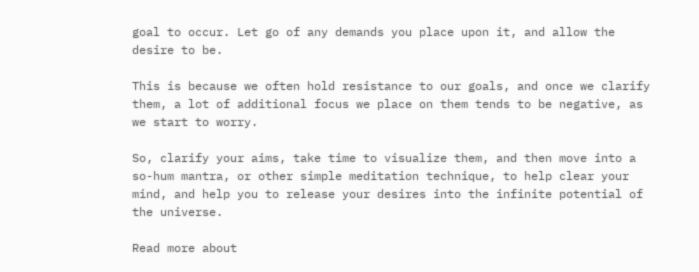goal to occur. Let go of any demands you place upon it, and allow the desire to be.

This is because we often hold resistance to our goals, and once we clarify them, a lot of additional focus we place on them tends to be negative, as we start to worry.

So, clarify your aims, take time to visualize them, and then move into a so-hum mantra, or other simple meditation technique, to help clear your mind, and help you to release your desires into the infinite potential of the universe.

Read more about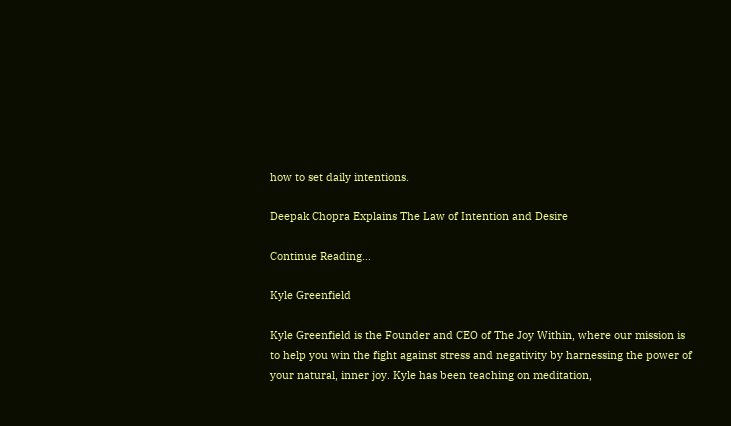how to set daily intentions.

Deepak Chopra Explains The Law of Intention and Desire

Continue Reading…

Kyle Greenfield

Kyle Greenfield is the Founder and CEO of The Joy Within, where our mission is to help you win the fight against stress and negativity by harnessing the power of your natural, inner joy. Kyle has been teaching on meditation,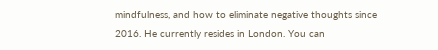mindfulness, and how to eliminate negative thoughts since 2016. He currently resides in London. You can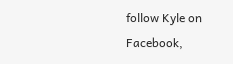follow Kyle on Facebook,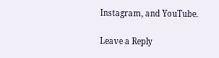Instagram, and YouTube.

Leave a Reply